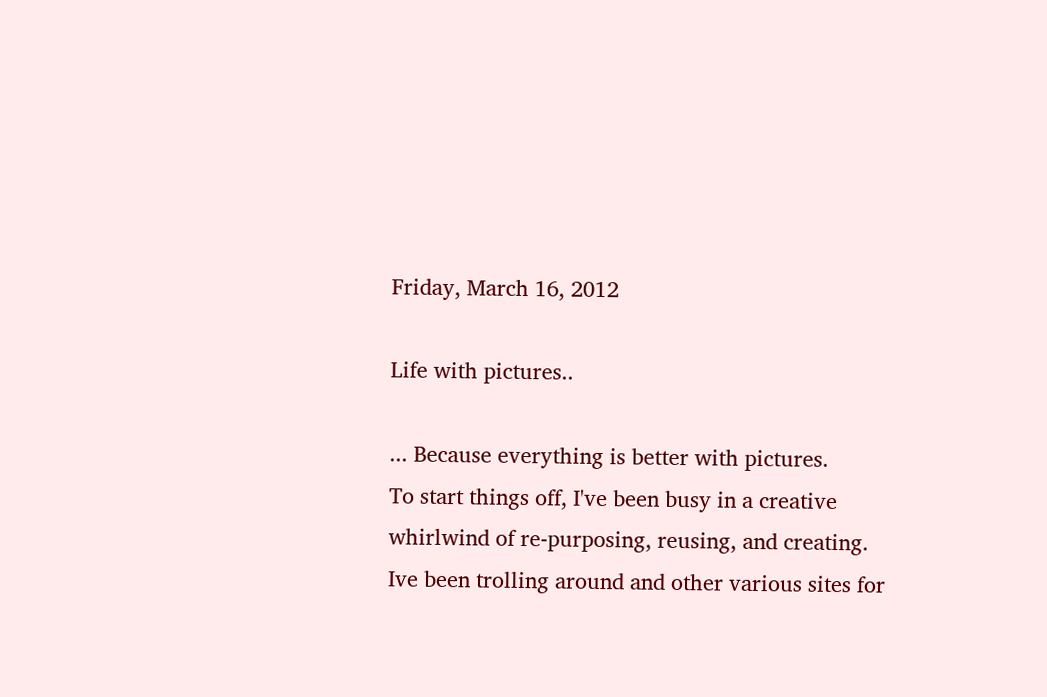Friday, March 16, 2012

Life with pictures..

... Because everything is better with pictures.
To start things off, I've been busy in a creative whirlwind of re-purposing, reusing, and creating.
Ive been trolling around and other various sites for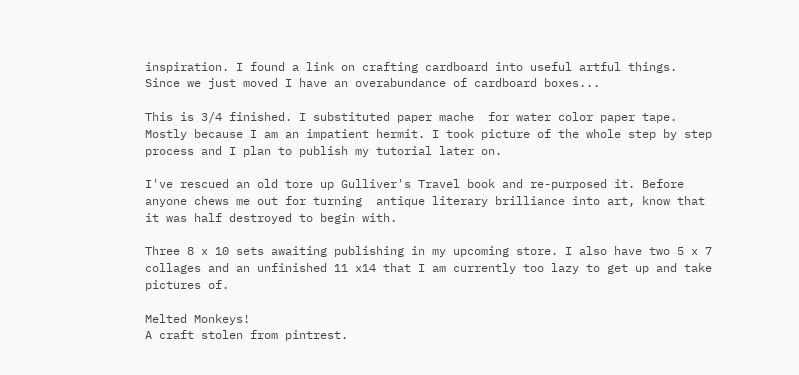inspiration. I found a link on crafting cardboard into useful artful things.
Since we just moved I have an overabundance of cardboard boxes...

This is 3/4 finished. I substituted paper mache  for water color paper tape. Mostly because I am an impatient hermit. I took picture of the whole step by step process and I plan to publish my tutorial later on.

I've rescued an old tore up Gulliver's Travel book and re-purposed it. Before anyone chews me out for turning  antique literary brilliance into art, know that it was half destroyed to begin with.

Three 8 x 10 sets awaiting publishing in my upcoming store. I also have two 5 x 7 collages and an unfinished 11 x14 that I am currently too lazy to get up and take pictures of.

Melted Monkeys!
A craft stolen from pintrest.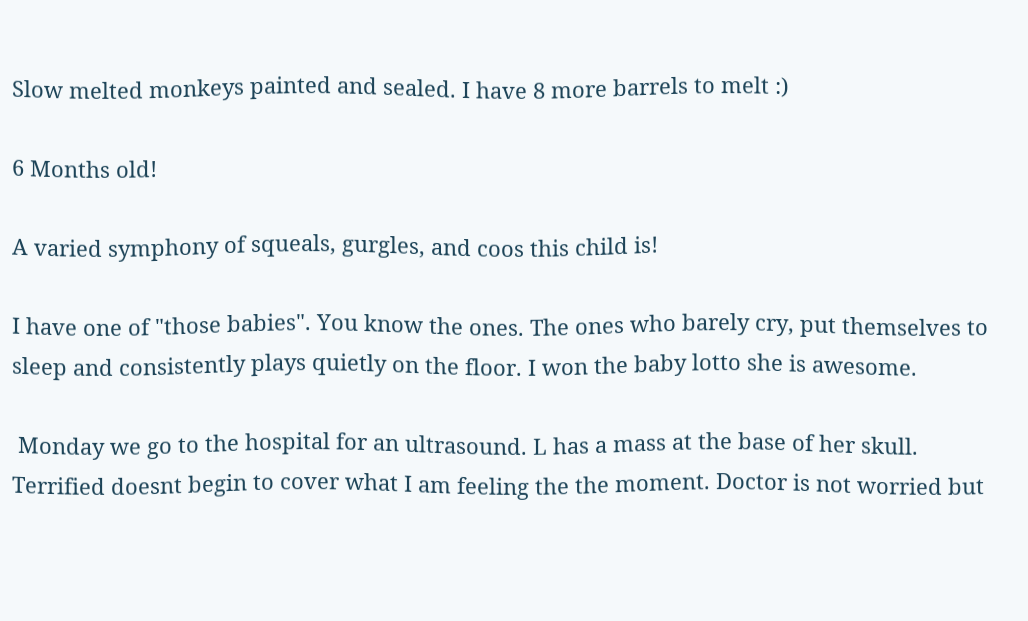Slow melted monkeys painted and sealed. I have 8 more barrels to melt :)

6 Months old!

A varied symphony of squeals, gurgles, and coos this child is!

I have one of "those babies". You know the ones. The ones who barely cry, put themselves to sleep and consistently plays quietly on the floor. I won the baby lotto she is awesome.

 Monday we go to the hospital for an ultrasound. L has a mass at the base of her skull. Terrified doesnt begin to cover what I am feeling the the moment. Doctor is not worried but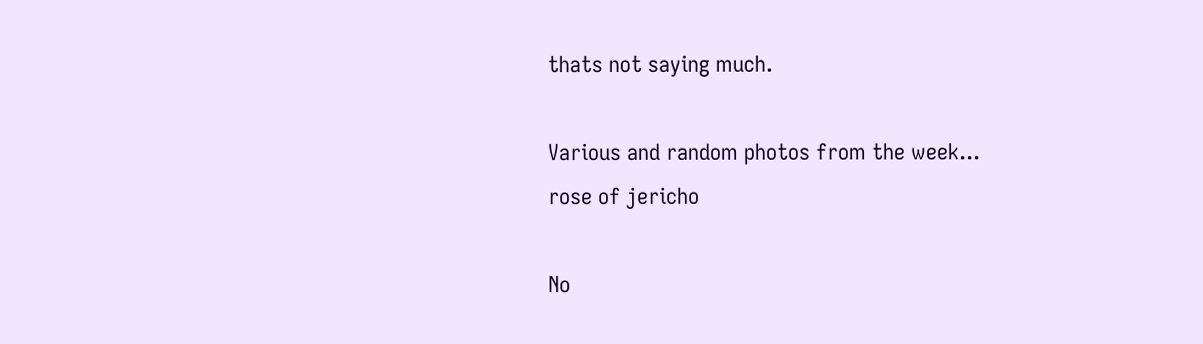thats not saying much.

Various and random photos from the week...
rose of jericho

No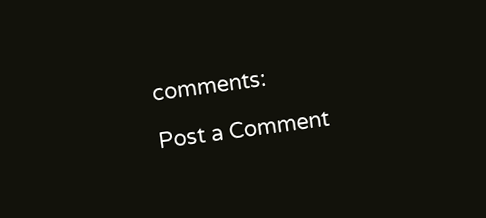comments:

Post a Comment